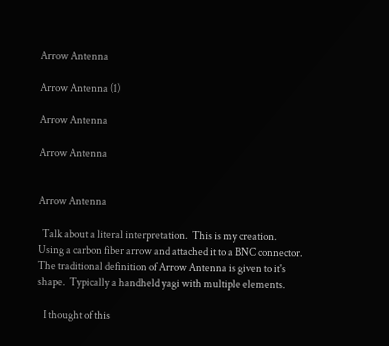Arrow Antenna

Arrow Antenna (1)

Arrow Antenna

Arrow Antenna


Arrow Antenna

  Talk about a literal interpretation.  This is my creation.  Using a carbon fiber arrow and attached it to a BNC connector.  The traditional definition of Arrow Antenna is given to it's shape.  Typically a handheld yagi with multiple elements.

   I thought of this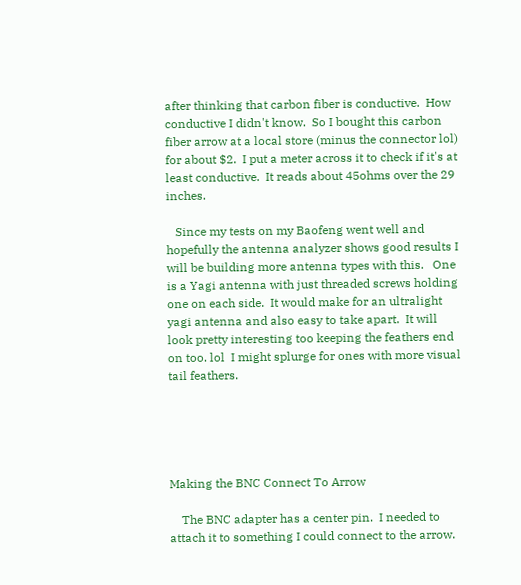after thinking that carbon fiber is conductive.  How conductive I didn't know.  So I bought this carbon fiber arrow at a local store (minus the connector lol) for about $2.  I put a meter across it to check if it's at least conductive.  It reads about 45ohms over the 29 inches.

   Since my tests on my Baofeng went well and hopefully the antenna analyzer shows good results I will be building more antenna types with this.   One is a Yagi antenna with just threaded screws holding one on each side.  It would make for an ultralight yagi antenna and also easy to take apart.  It will look pretty interesting too keeping the feathers end on too. lol  I might splurge for ones with more visual tail feathers.





Making the BNC Connect To Arrow

    The BNC adapter has a center pin.  I needed to attach it to something I could connect to the arrow.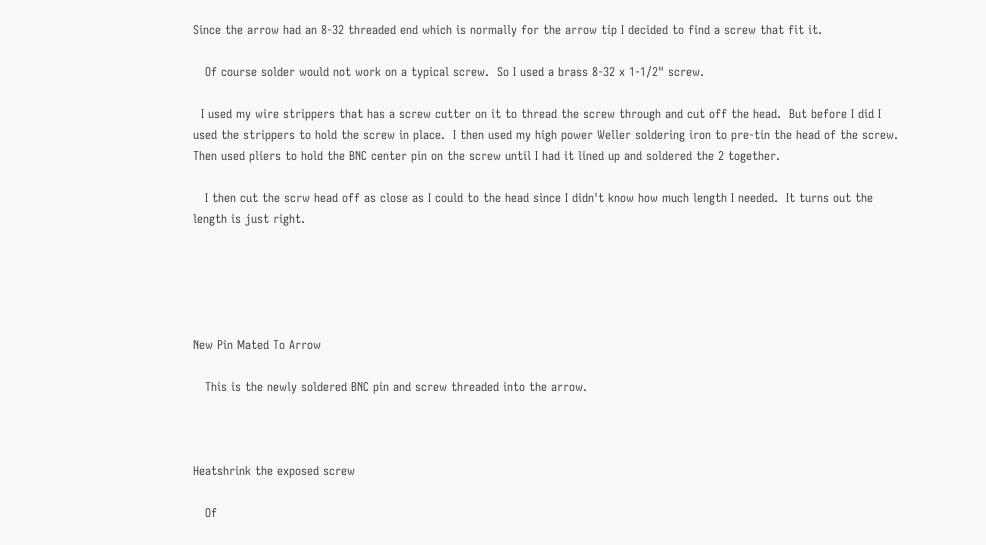Since the arrow had an 8-32 threaded end which is normally for the arrow tip I decided to find a screw that fit it.

   Of course solder would not work on a typical screw.  So I used a brass 8-32 x 1-1/2" screw.

  I used my wire strippers that has a screw cutter on it to thread the screw through and cut off the head.  But before I did I used the strippers to hold the screw in place.  I then used my high power Weller soldering iron to pre-tin the head of the screw.   Then used pliers to hold the BNC center pin on the screw until I had it lined up and soldered the 2 together.

   I then cut the scrw head off as close as I could to the head since I didn't know how much length I needed.  It turns out the length is just right.





New Pin Mated To Arrow

   This is the newly soldered BNC pin and screw threaded into the arrow.



Heatshrink the exposed screw

   Of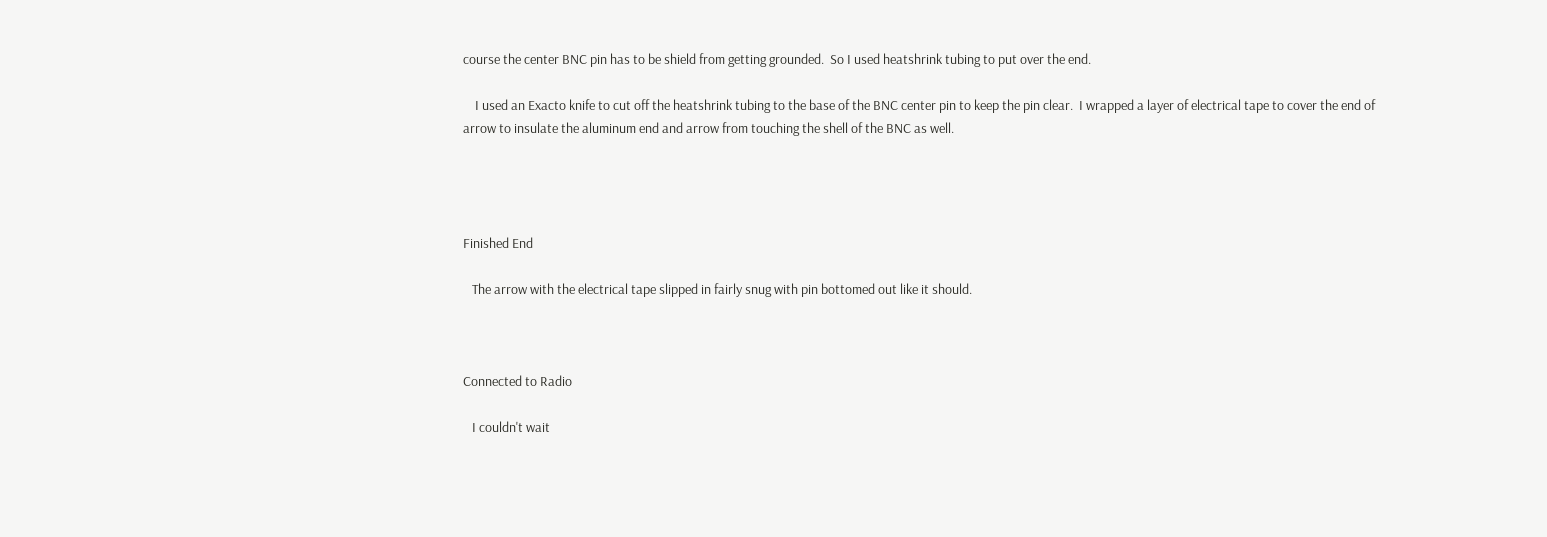course the center BNC pin has to be shield from getting grounded.  So I used heatshrink tubing to put over the end.

    I used an Exacto knife to cut off the heatshrink tubing to the base of the BNC center pin to keep the pin clear.  I wrapped a layer of electrical tape to cover the end of arrow to insulate the aluminum end and arrow from touching the shell of the BNC as well.




Finished End

   The arrow with the electrical tape slipped in fairly snug with pin bottomed out like it should.



Connected to Radio

   I couldn't wait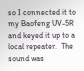so I connected it to my Baofeng UV-5R and keyed it up to a local repeater.  The sound was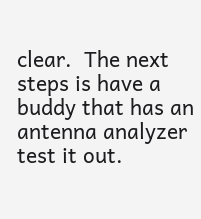clear.  The next steps is have a buddy that has an antenna analyzer test it out.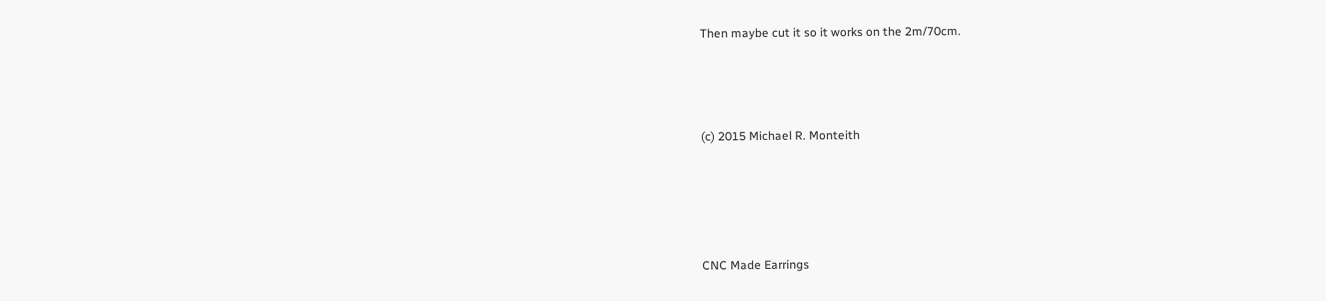Then maybe cut it so it works on the 2m/70cm.



(c) 2015 Michael R. Monteith




CNC Made Earrings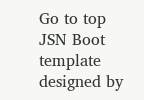Go to top
JSN Boot template designed by